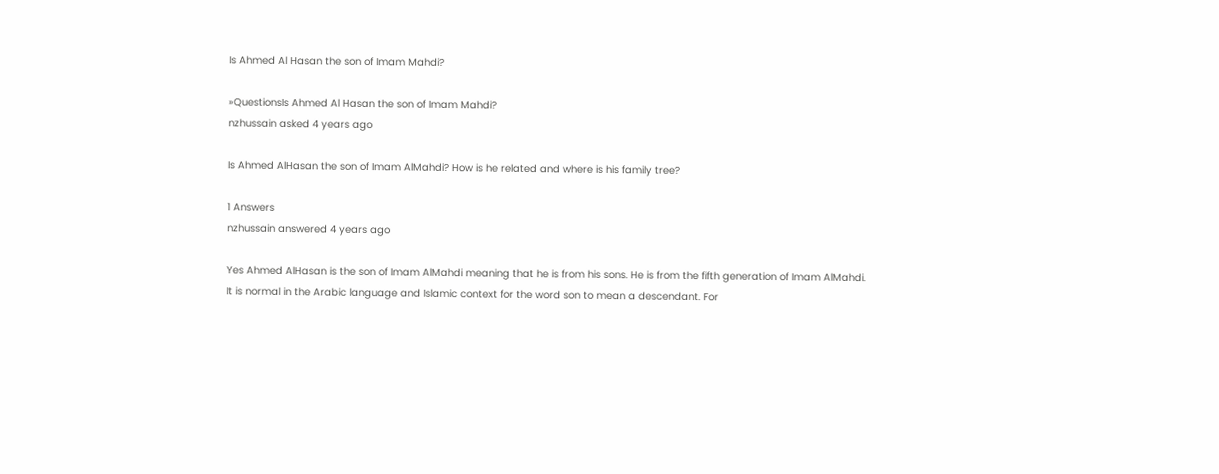Is Ahmed Al Hasan the son of Imam Mahdi?

»QuestionsIs Ahmed Al Hasan the son of Imam Mahdi?
nzhussain asked 4 years ago

Is Ahmed AlHasan the son of Imam AlMahdi? How is he related and where is his family tree?

1 Answers
nzhussain answered 4 years ago

Yes Ahmed AlHasan is the son of Imam AlMahdi meaning that he is from his sons. He is from the fifth generation of Imam AlMahdi.
It is normal in the Arabic language and Islamic context for the word son to mean a descendant. For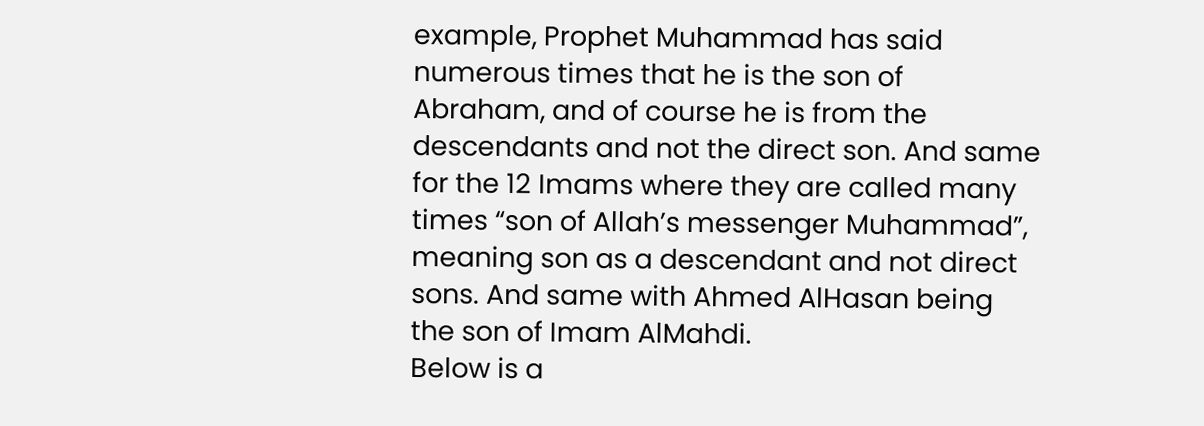example, Prophet Muhammad has said numerous times that he is the son of Abraham, and of course he is from the descendants and not the direct son. And same for the 12 Imams where they are called many times “son of Allah’s messenger Muhammad”, meaning son as a descendant and not direct sons. And same with Ahmed AlHasan being the son of Imam AlMahdi.
Below is a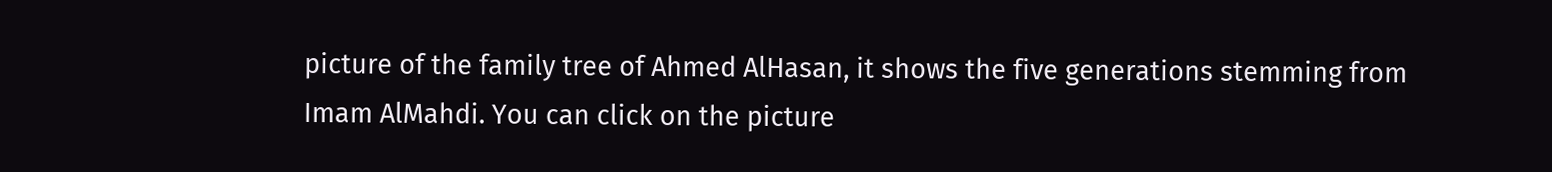picture of the family tree of Ahmed AlHasan, it shows the five generations stemming from Imam AlMahdi. You can click on the picture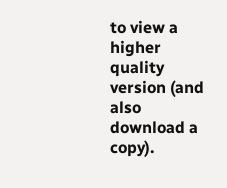to view a higher quality version (and also download a copy).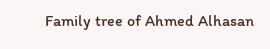Family tree of Ahmed Alhasan